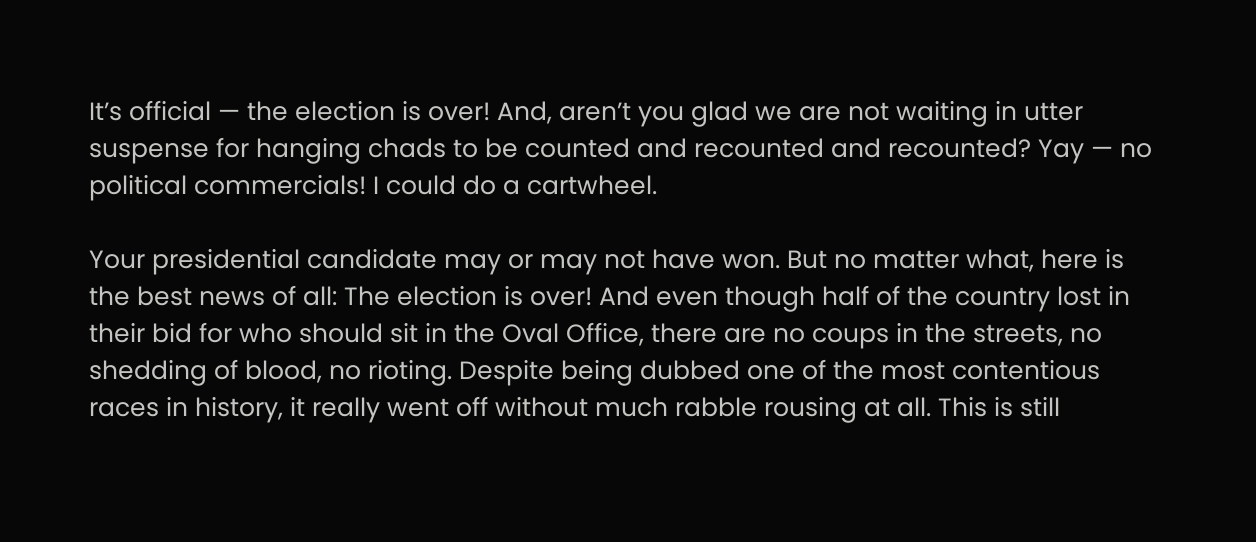It’s official — the election is over! And, aren’t you glad we are not waiting in utter suspense for hanging chads to be counted and recounted and recounted? Yay — no political commercials! I could do a cartwheel.

Your presidential candidate may or may not have won. But no matter what, here is the best news of all: The election is over! And even though half of the country lost in their bid for who should sit in the Oval Office, there are no coups in the streets, no shedding of blood, no rioting. Despite being dubbed one of the most contentious races in history, it really went off without much rabble rousing at all. This is still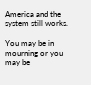America and the system still works.

You may be in mourning or you may be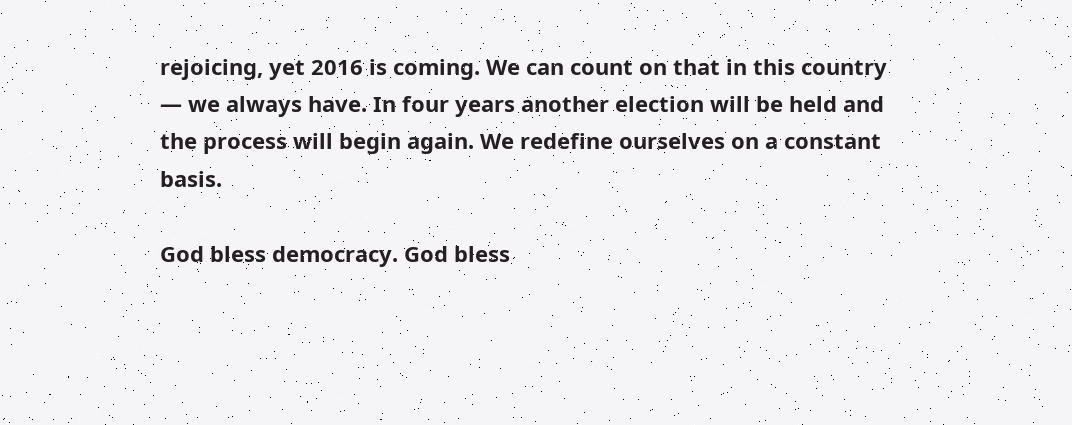rejoicing, yet 2016 is coming. We can count on that in this country — we always have. In four years another election will be held and the process will begin again. We redefine ourselves on a constant basis.

God bless democracy. God bless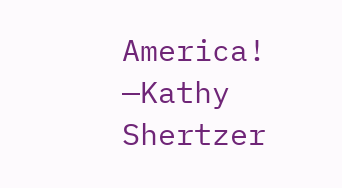America! —Kathy Shertzer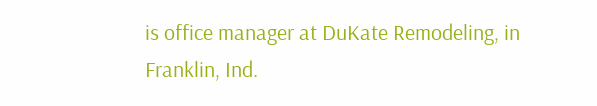is office manager at DuKate Remodeling, in Franklin, Ind.